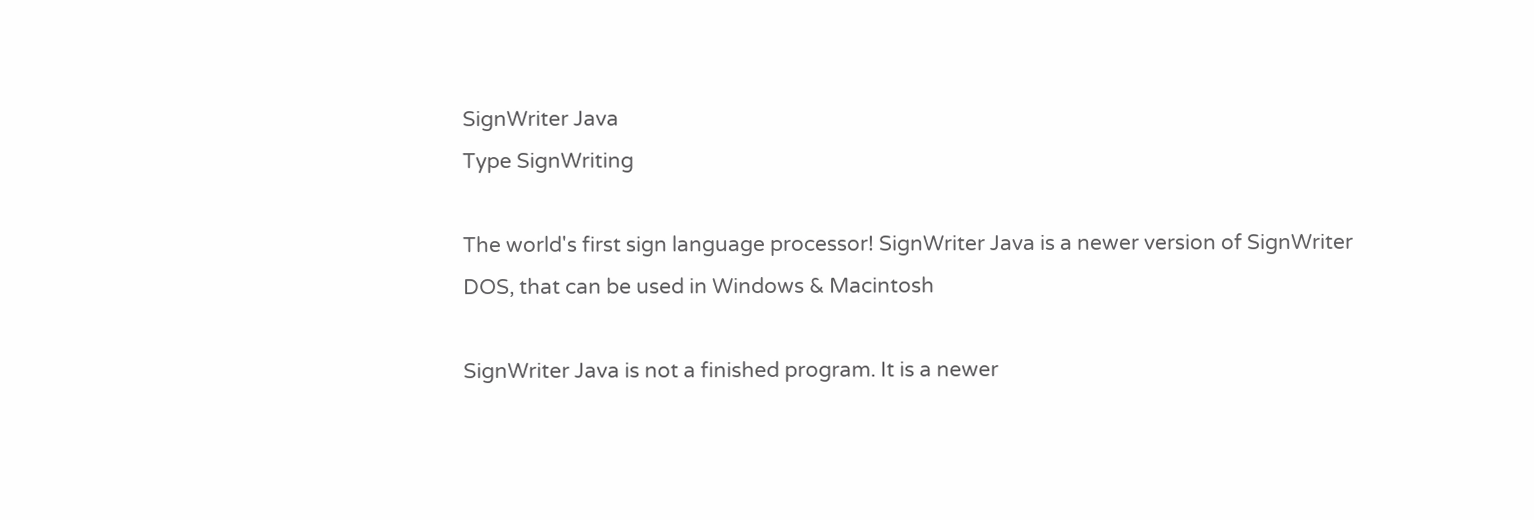SignWriter Java
Type SignWriting

The world's first sign language processor! SignWriter Java is a newer version of SignWriter DOS, that can be used in Windows & Macintosh

SignWriter Java is not a finished program. It is a newer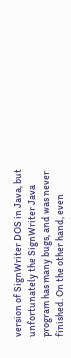version of SignWriter DOS in Java, but unfortunately the SignWriter Java program has many bugs, and was never finished. On the other hand, even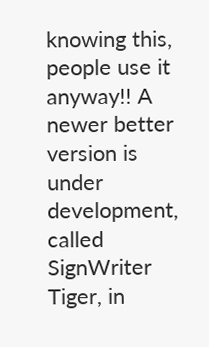knowing this, people use it anyway!! A newer better version is under development, called SignWriter Tiger, in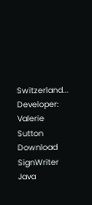Switzerland...
Developer: Valerie Sutton
Download SignWriter Java